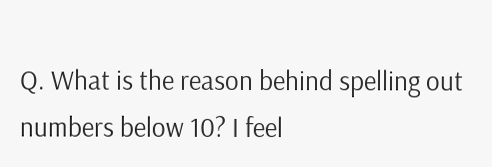Q. What is the reason behind spelling out numbers below 10? I feel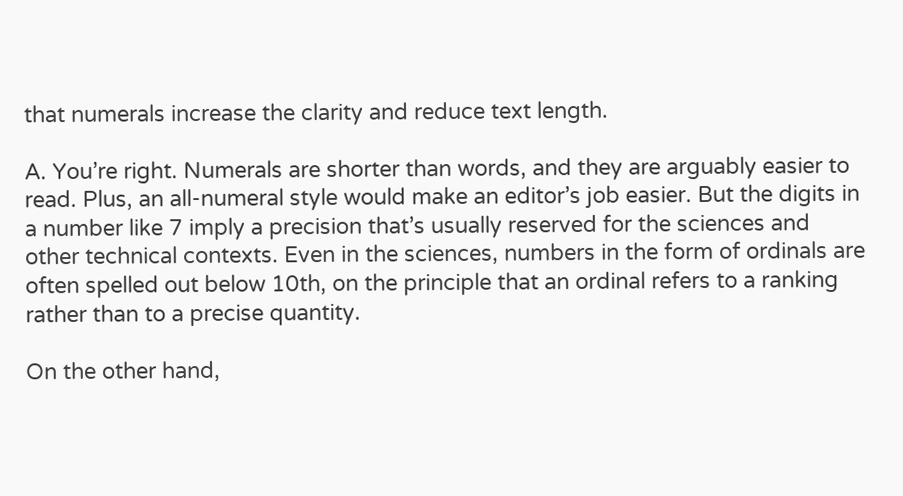that numerals increase the clarity and reduce text length.

A. You’re right. Numerals are shorter than words, and they are arguably easier to read. Plus, an all-numeral style would make an editor’s job easier. But the digits in a number like 7 imply a precision that’s usually reserved for the sciences and other technical contexts. Even in the sciences, numbers in the form of ordinals are often spelled out below 10th, on the principle that an ordinal refers to a ranking rather than to a precise quantity.

On the other hand,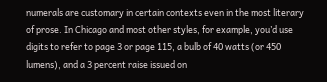numerals are customary in certain contexts even in the most literary of prose. In Chicago and most other styles, for example, you’d use digits to refer to page 3 or page 115, a bulb of 40 watts (or 450 lumens), and a 3 percent raise issued on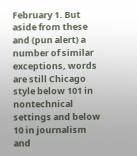February 1. But aside from these and (pun alert) a number of similar exceptions, words are still Chicago style below 101 in nontechnical settings and below 10 in journalism and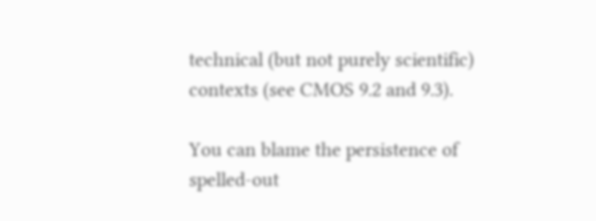technical (but not purely scientific) contexts (see CMOS 9.2 and 9.3).

You can blame the persistence of spelled-out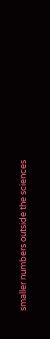smaller numbers outside the sciences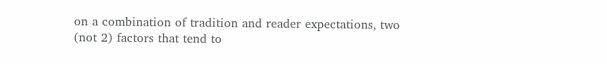on a combination of tradition and reader expectations, two (not 2) factors that tend to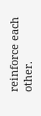reinforce each other.